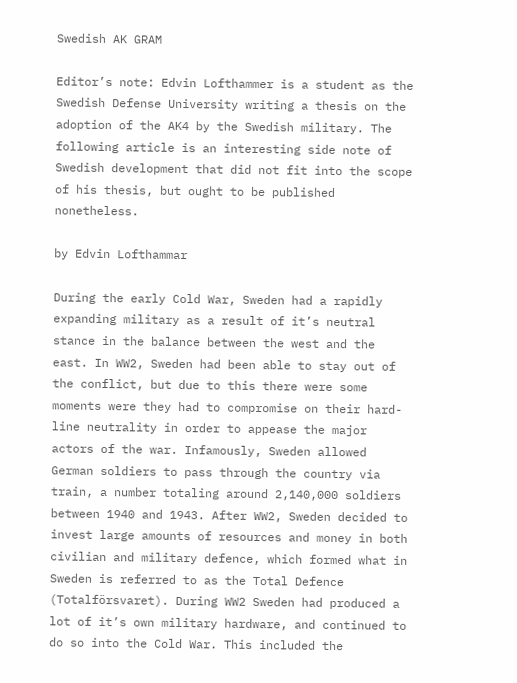Swedish AK GRAM

Editor’s note: Edvin Lofthammer is a student as the Swedish Defense University writing a thesis on the adoption of the AK4 by the Swedish military. The following article is an interesting side note of Swedish development that did not fit into the scope of his thesis, but ought to be published nonetheless.

by Edvin Lofthammar

During the early Cold War, Sweden had a rapidly expanding military as a result of it’s neutral stance in the balance between the west and the east. In WW2, Sweden had been able to stay out of the conflict, but due to this there were some moments were they had to compromise on their hard-line neutrality in order to appease the major actors of the war. Infamously, Sweden allowed German soldiers to pass through the country via train, a number totaling around 2,140,000 soldiers between 1940 and 1943. After WW2, Sweden decided to invest large amounts of resources and money in both civilian and military defence, which formed what in Sweden is referred to as the Total Defence (Totalförsvaret). During WW2 Sweden had produced a lot of it’s own military hardware, and continued to do so into the Cold War. This included the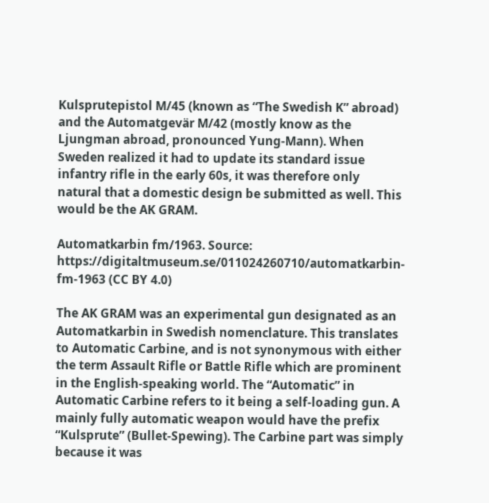Kulsprutepistol M/45 (known as “The Swedish K” abroad) and the Automatgevär M/42 (mostly know as the Ljungman abroad, pronounced Yung-Mann). When Sweden realized it had to update its standard issue infantry rifle in the early 60s, it was therefore only natural that a domestic design be submitted as well. This would be the AK GRAM.

Automatkarbin fm/1963. Source: https://digitaltmuseum.se/011024260710/automatkarbin-fm-1963 (CC BY 4.0)

The AK GRAM was an experimental gun designated as an Automatkarbin in Swedish nomenclature. This translates to Automatic Carbine, and is not synonymous with either the term Assault Rifle or Battle Rifle which are prominent in the English-speaking world. The “Automatic” in Automatic Carbine refers to it being a self-loading gun. A mainly fully automatic weapon would have the prefix “Kulsprute” (Bullet-Spewing). The Carbine part was simply because it was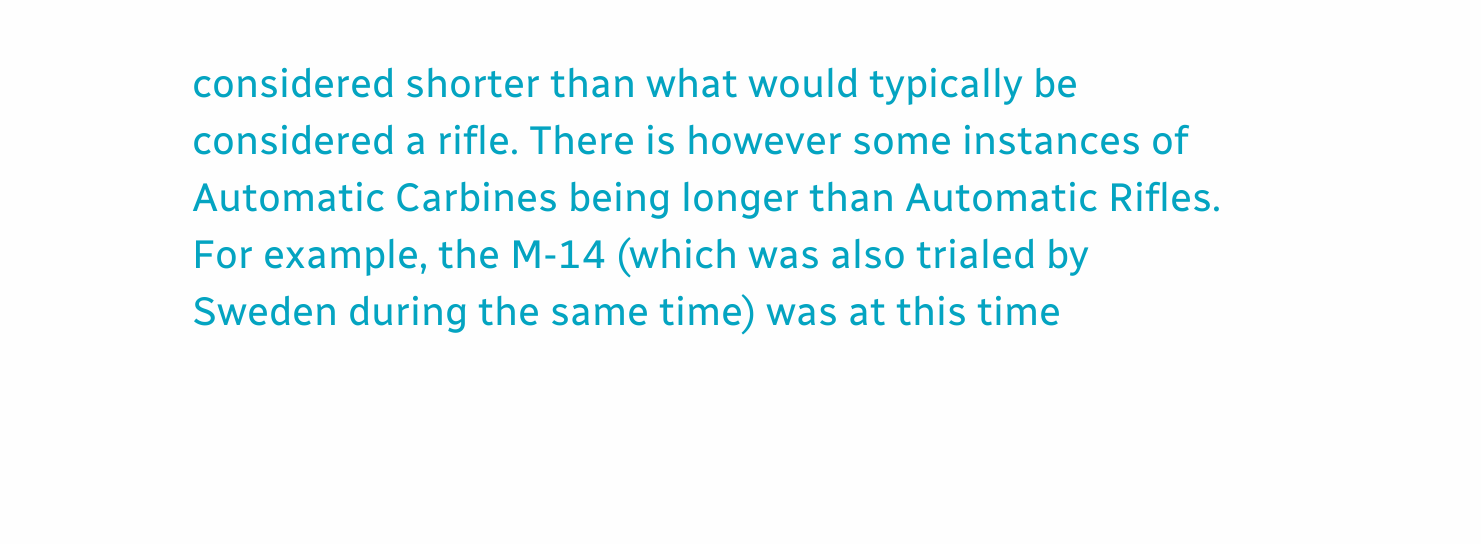considered shorter than what would typically be considered a rifle. There is however some instances of Automatic Carbines being longer than Automatic Rifles. For example, the M-14 (which was also trialed by Sweden during the same time) was at this time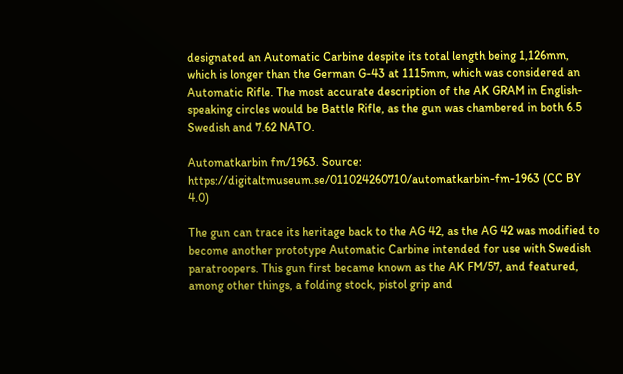designated an Automatic Carbine despite its total length being 1,126mm, which is longer than the German G-43 at 1115mm, which was considered an Automatic Rifle. The most accurate description of the AK GRAM in English-speaking circles would be Battle Rifle, as the gun was chambered in both 6.5 Swedish and 7.62 NATO.

Automatkarbin fm/1963. Source: https://digitaltmuseum.se/011024260710/automatkarbin-fm-1963 (CC BY 4.0)

The gun can trace its heritage back to the AG 42, as the AG 42 was modified to become another prototype Automatic Carbine intended for use with Swedish paratroopers. This gun first became known as the AK FM/57, and featured, among other things, a folding stock, pistol grip and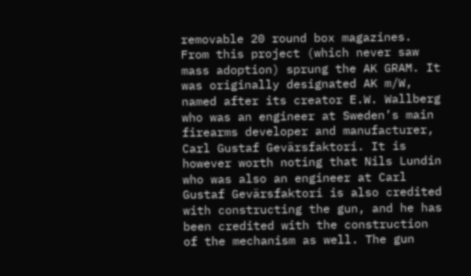removable 20 round box magazines. From this project (which never saw mass adoption) sprung the AK GRAM. It was originally designated AK m/W, named after its creator E.W. Wallberg who was an engineer at Sweden’s main firearms developer and manufacturer, Carl Gustaf Gevärsfaktori. It is however worth noting that Nils Lundin who was also an engineer at Carl Gustaf Gevärsfaktori is also credited with constructing the gun, and he has been credited with the construction of the mechanism as well. The gun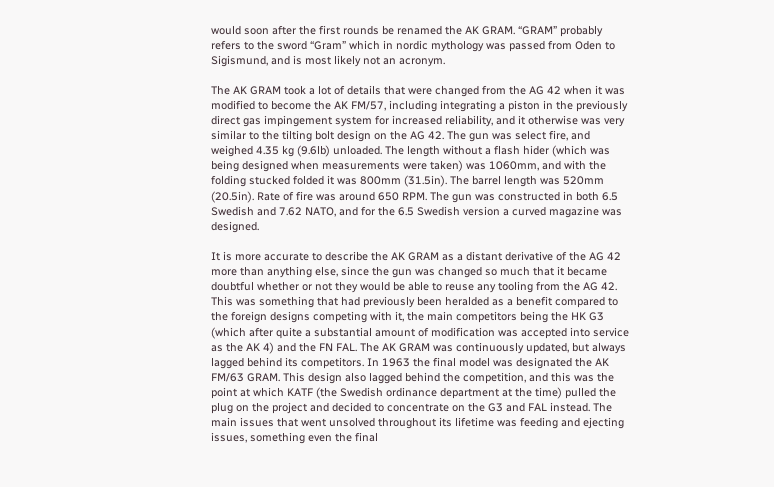would soon after the first rounds be renamed the AK GRAM. “GRAM” probably refers to the sword “Gram” which in nordic mythology was passed from Oden to Sigismund, and is most likely not an acronym.

The AK GRAM took a lot of details that were changed from the AG 42 when it was modified to become the AK FM/57, including integrating a piston in the previously direct gas impingement system for increased reliability, and it otherwise was very similar to the tilting bolt design on the AG 42. The gun was select fire, and weighed 4.35 kg (9.6lb) unloaded. The length without a flash hider (which was being designed when measurements were taken) was 1060mm, and with the folding stucked folded it was 800mm (31.5in). The barrel length was 520mm (20.5in). Rate of fire was around 650 RPM. The gun was constructed in both 6.5 Swedish and 7.62 NATO, and for the 6.5 Swedish version a curved magazine was designed.

It is more accurate to describe the AK GRAM as a distant derivative of the AG 42 more than anything else, since the gun was changed so much that it became doubtful whether or not they would be able to reuse any tooling from the AG 42. This was something that had previously been heralded as a benefit compared to the foreign designs competing with it, the main competitors being the HK G3 (which after quite a substantial amount of modification was accepted into service as the AK 4) and the FN FAL. The AK GRAM was continuously updated, but always lagged behind its competitors. In 1963 the final model was designated the AK FM/63 GRAM. This design also lagged behind the competition, and this was the point at which KATF (the Swedish ordinance department at the time) pulled the plug on the project and decided to concentrate on the G3 and FAL instead. The main issues that went unsolved throughout its lifetime was feeding and ejecting issues, something even the final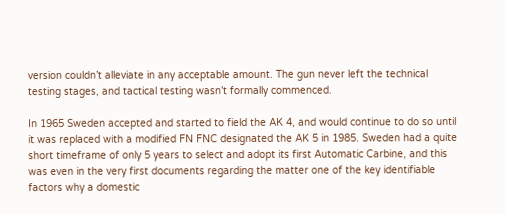version couldn’t alleviate in any acceptable amount. The gun never left the technical testing stages, and tactical testing wasn’t formally commenced.

In 1965 Sweden accepted and started to field the AK 4, and would continue to do so until it was replaced with a modified FN FNC designated the AK 5 in 1985. Sweden had a quite short timeframe of only 5 years to select and adopt its first Automatic Carbine, and this was even in the very first documents regarding the matter one of the key identifiable factors why a domestic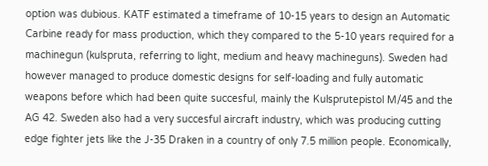option was dubious. KATF estimated a timeframe of 10-15 years to design an Automatic Carbine ready for mass production, which they compared to the 5-10 years required for a machinegun (kulspruta, referring to light, medium and heavy machineguns). Sweden had however managed to produce domestic designs for self-loading and fully automatic weapons before which had been quite succesful, mainly the Kulsprutepistol M/45 and the AG 42. Sweden also had a very succesful aircraft industry, which was producing cutting edge fighter jets like the J-35 Draken in a country of only 7.5 million people. Economically,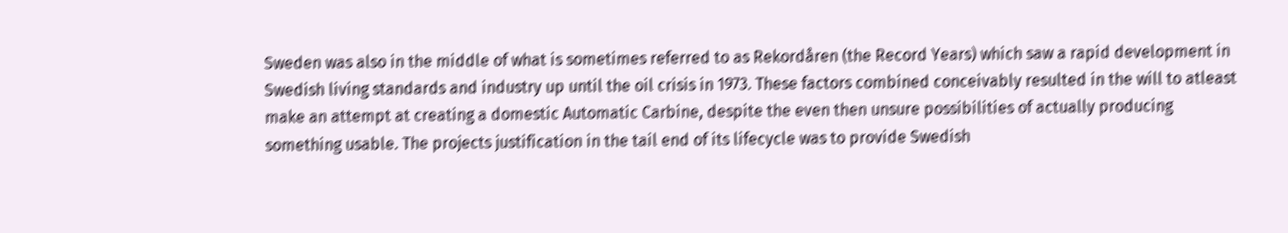Sweden was also in the middle of what is sometimes referred to as Rekordåren (the Record Years) which saw a rapid development in Swedish living standards and industry up until the oil crisis in 1973. These factors combined conceivably resulted in the will to atleast make an attempt at creating a domestic Automatic Carbine, despite the even then unsure possibilities of actually producing something usable. The projects justification in the tail end of its lifecycle was to provide Swedish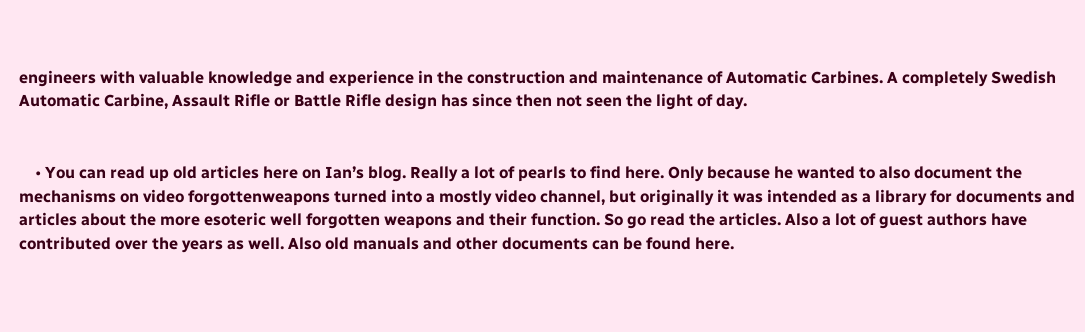engineers with valuable knowledge and experience in the construction and maintenance of Automatic Carbines. A completely Swedish Automatic Carbine, Assault Rifle or Battle Rifle design has since then not seen the light of day.


    • You can read up old articles here on Ian’s blog. Really a lot of pearls to find here. Only because he wanted to also document the mechanisms on video forgottenweapons turned into a mostly video channel, but originally it was intended as a library for documents and articles about the more esoteric well forgotten weapons and their function. So go read the articles. Also a lot of guest authors have contributed over the years as well. Also old manuals and other documents can be found here.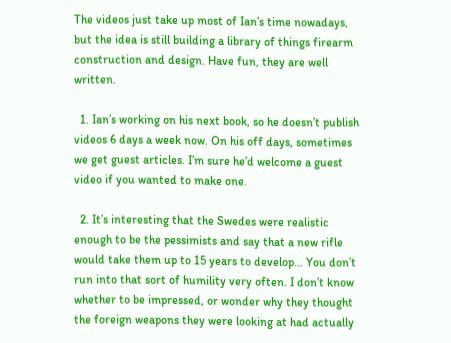The videos just take up most of Ian’s time nowadays, but the idea is still building a library of things firearm construction and design. Have fun, they are well written.

  1. Ian’s working on his next book, so he doesn’t publish videos 6 days a week now. On his off days, sometimes we get guest articles. I’m sure he’d welcome a guest video if you wanted to make one.

  2. It’s interesting that the Swedes were realistic enough to be the pessimists and say that a new rifle would take them up to 15 years to develop… You don’t run into that sort of humility very often. I don’t know whether to be impressed, or wonder why they thought the foreign weapons they were looking at had actually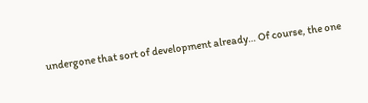undergone that sort of development already… Of course, the one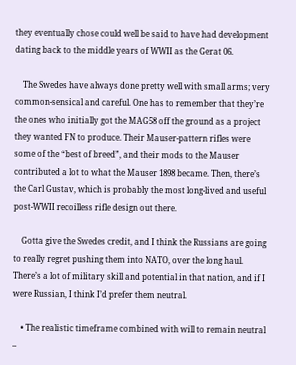they eventually chose could well be said to have had development dating back to the middle years of WWII as the Gerat 06.

    The Swedes have always done pretty well with small arms; very common-sensical and careful. One has to remember that they’re the ones who initially got the MAG58 off the ground as a project they wanted FN to produce. Their Mauser-pattern rifles were some of the “best of breed”, and their mods to the Mauser contributed a lot to what the Mauser 1898 became. Then, there’s the Carl Gustav, which is probably the most long-lived and useful post-WWII recoilless rifle design out there.

    Gotta give the Swedes credit, and I think the Russians are going to really regret pushing them into NATO, over the long haul. There’s a lot of military skill and potential in that nation, and if I were Russian, I think I’d prefer them neutral.

    • The realistic timeframe combined with will to remain neutral –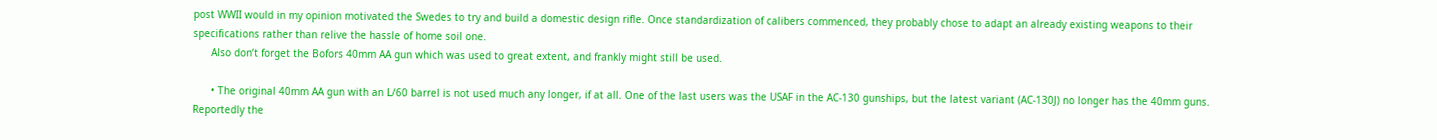post WWII would in my opinion motivated the Swedes to try and build a domestic design rifle. Once standardization of calibers commenced, they probably chose to adapt an already existing weapons to their specifications rather than relive the hassle of home soil one.
      Also don’t forget the Bofors 40mm AA gun which was used to great extent, and frankly might still be used.

      • The original 40mm AA gun with an L/60 barrel is not used much any longer, if at all. One of the last users was the USAF in the AC-130 gunships, but the latest variant (AC-130J) no longer has the 40mm guns. Reportedly the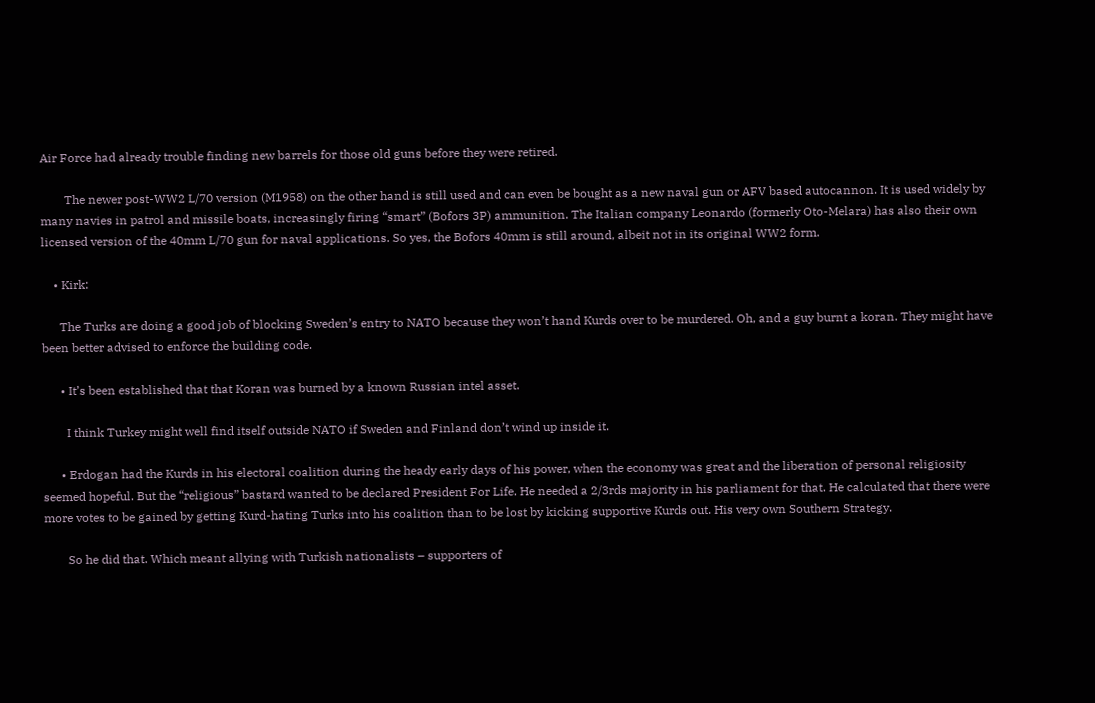Air Force had already trouble finding new barrels for those old guns before they were retired.

        The newer post-WW2 L/70 version (M1958) on the other hand is still used and can even be bought as a new naval gun or AFV based autocannon. It is used widely by many navies in patrol and missile boats, increasingly firing “smart” (Bofors 3P) ammunition. The Italian company Leonardo (formerly Oto-Melara) has also their own licensed version of the 40mm L/70 gun for naval applications. So yes, the Bofors 40mm is still around, albeit not in its original WW2 form.

    • Kirk:

      The Turks are doing a good job of blocking Sweden’s entry to NATO because they won’t hand Kurds over to be murdered. Oh, and a guy burnt a koran. They might have been better advised to enforce the building code.

      • It’s been established that that Koran was burned by a known Russian intel asset.

        I think Turkey might well find itself outside NATO if Sweden and Finland don’t wind up inside it.

      • Erdogan had the Kurds in his electoral coalition during the heady early days of his power, when the economy was great and the liberation of personal religiosity seemed hopeful. But the “religious” bastard wanted to be declared President For Life. He needed a 2/3rds majority in his parliament for that. He calculated that there were more votes to be gained by getting Kurd-hating Turks into his coalition than to be lost by kicking supportive Kurds out. His very own Southern Strategy.

        So he did that. Which meant allying with Turkish nationalists – supporters of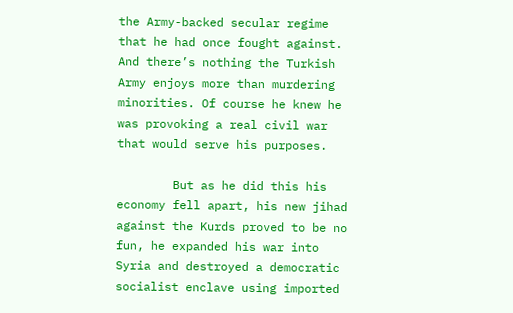the Army-backed secular regime that he had once fought against. And there’s nothing the Turkish Army enjoys more than murdering minorities. Of course he knew he was provoking a real civil war that would serve his purposes.

        But as he did this his economy fell apart, his new jihad against the Kurds proved to be no fun, he expanded his war into Syria and destroyed a democratic socialist enclave using imported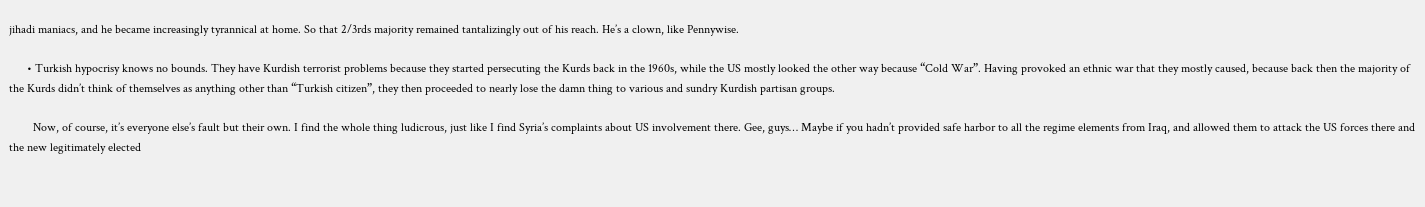jihadi maniacs, and he became increasingly tyrannical at home. So that 2/3rds majority remained tantalizingly out of his reach. He’s a clown, like Pennywise.

      • Turkish hypocrisy knows no bounds. They have Kurdish terrorist problems because they started persecuting the Kurds back in the 1960s, while the US mostly looked the other way because “Cold War”. Having provoked an ethnic war that they mostly caused, because back then the majority of the Kurds didn’t think of themselves as anything other than “Turkish citizen”, they then proceeded to nearly lose the damn thing to various and sundry Kurdish partisan groups.

        Now, of course, it’s everyone else’s fault but their own. I find the whole thing ludicrous, just like I find Syria’s complaints about US involvement there. Gee, guys… Maybe if you hadn’t provided safe harbor to all the regime elements from Iraq, and allowed them to attack the US forces there and the new legitimately elected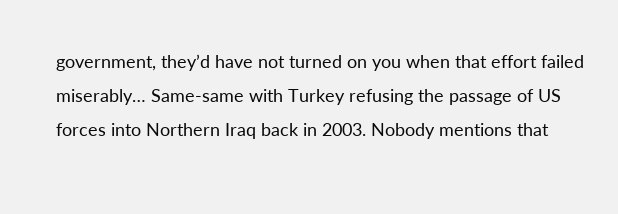government, they’d have not turned on you when that effort failed miserably… Same-same with Turkey refusing the passage of US forces into Northern Iraq back in 2003. Nobody mentions that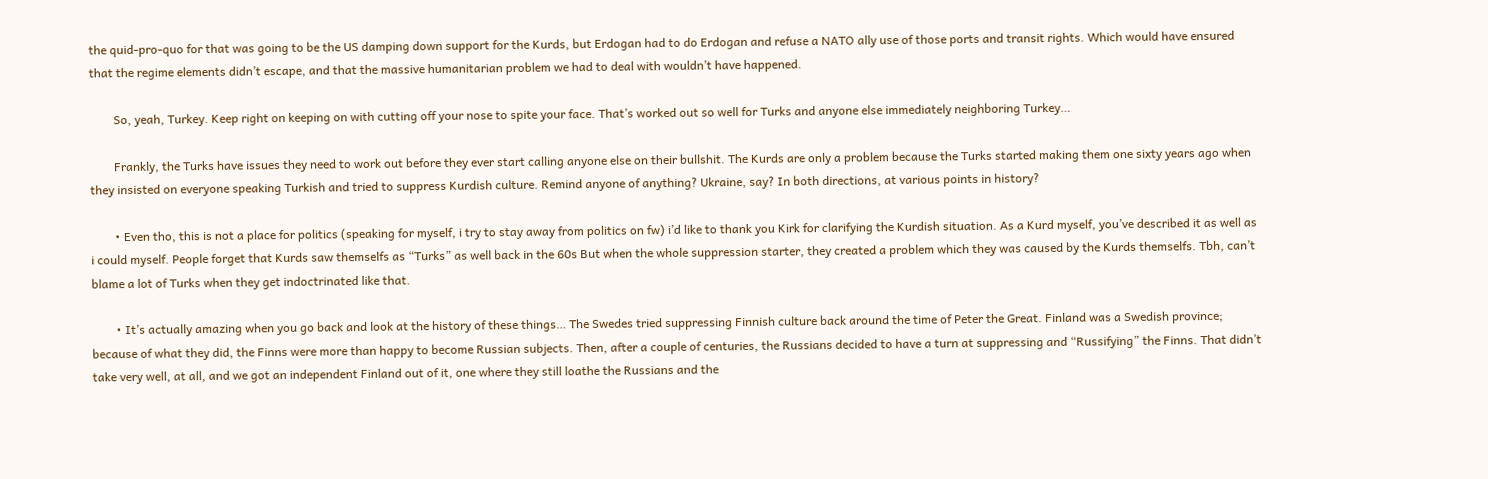the quid-pro-quo for that was going to be the US damping down support for the Kurds, but Erdogan had to do Erdogan and refuse a NATO ally use of those ports and transit rights. Which would have ensured that the regime elements didn’t escape, and that the massive humanitarian problem we had to deal with wouldn’t have happened.

        So, yeah, Turkey. Keep right on keeping on with cutting off your nose to spite your face. That’s worked out so well for Turks and anyone else immediately neighboring Turkey…

        Frankly, the Turks have issues they need to work out before they ever start calling anyone else on their bullshit. The Kurds are only a problem because the Turks started making them one sixty years ago when they insisted on everyone speaking Turkish and tried to suppress Kurdish culture. Remind anyone of anything? Ukraine, say? In both directions, at various points in history?

        • Even tho, this is not a place for politics (speaking for myself, i try to stay away from politics on fw) i’d like to thank you Kirk for clarifying the Kurdish situation. As a Kurd myself, you’ve described it as well as i could myself. People forget that Kurds saw themselfs as “Turks” as well back in the 60s But when the whole suppression starter, they created a problem which they was caused by the Kurds themselfs. Tbh, can’t blame a lot of Turks when they get indoctrinated like that.

        • It’s actually amazing when you go back and look at the history of these things… The Swedes tried suppressing Finnish culture back around the time of Peter the Great. Finland was a Swedish province; because of what they did, the Finns were more than happy to become Russian subjects. Then, after a couple of centuries, the Russians decided to have a turn at suppressing and “Russifying” the Finns. That didn’t take very well, at all, and we got an independent Finland out of it, one where they still loathe the Russians and the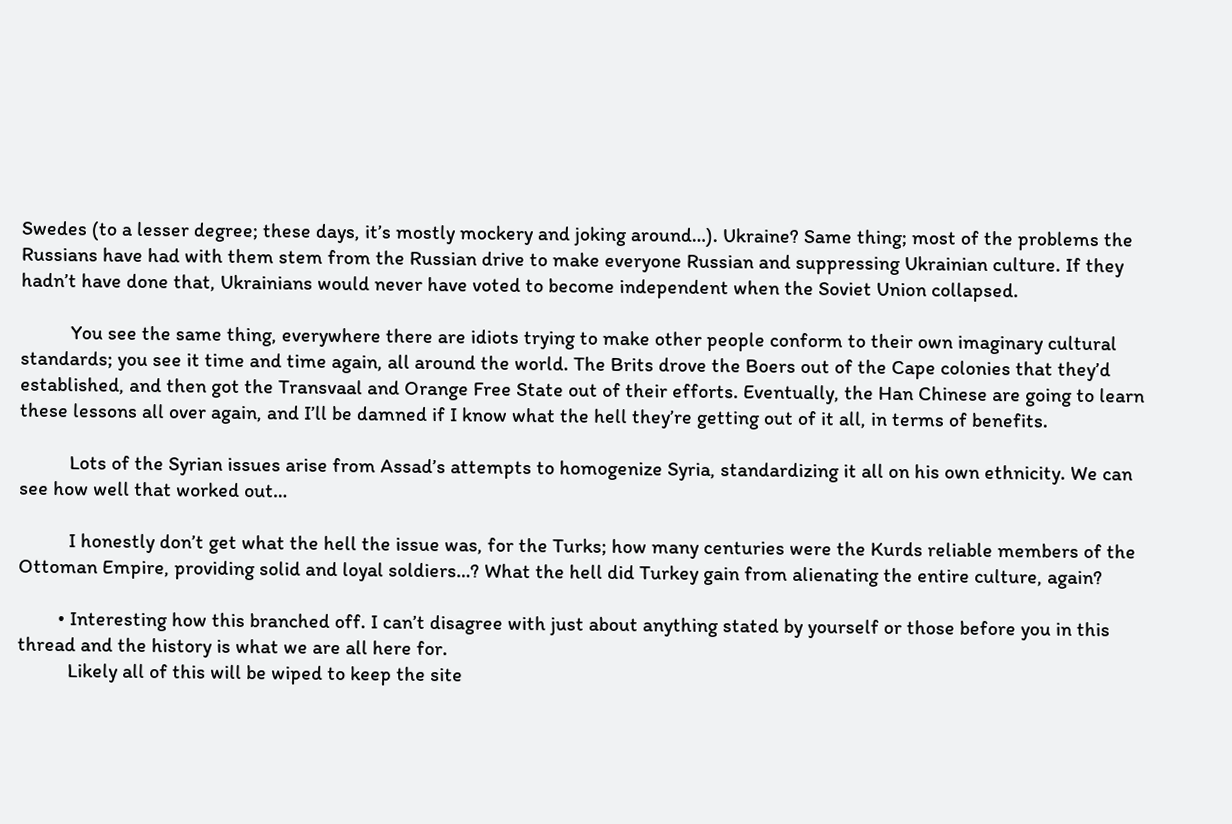Swedes (to a lesser degree; these days, it’s mostly mockery and joking around…). Ukraine? Same thing; most of the problems the Russians have had with them stem from the Russian drive to make everyone Russian and suppressing Ukrainian culture. If they hadn’t have done that, Ukrainians would never have voted to become independent when the Soviet Union collapsed.

          You see the same thing, everywhere there are idiots trying to make other people conform to their own imaginary cultural standards; you see it time and time again, all around the world. The Brits drove the Boers out of the Cape colonies that they’d established, and then got the Transvaal and Orange Free State out of their efforts. Eventually, the Han Chinese are going to learn these lessons all over again, and I’ll be damned if I know what the hell they’re getting out of it all, in terms of benefits.

          Lots of the Syrian issues arise from Assad’s attempts to homogenize Syria, standardizing it all on his own ethnicity. We can see how well that worked out…

          I honestly don’t get what the hell the issue was, for the Turks; how many centuries were the Kurds reliable members of the Ottoman Empire, providing solid and loyal soldiers…? What the hell did Turkey gain from alienating the entire culture, again?

        • Interesting how this branched off. I can’t disagree with just about anything stated by yourself or those before you in this thread and the history is what we are all here for.
          Likely all of this will be wiped to keep the site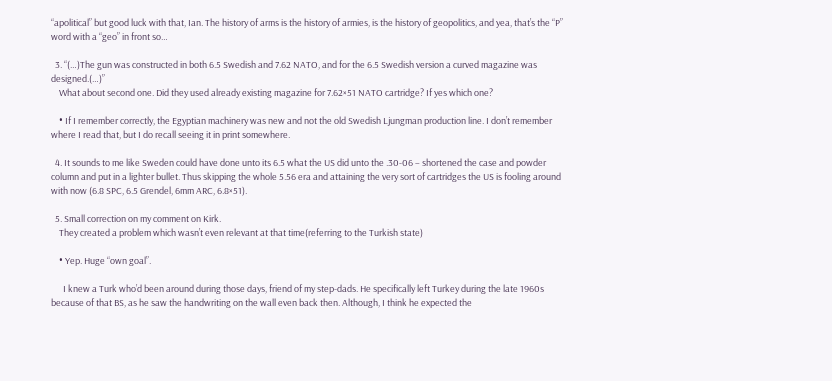“apolitical” but good luck with that, Ian. The history of arms is the history of armies, is the history of geopolitics, and yea, that’s the “P” word with a “geo” in front so…

  3. “(…)The gun was constructed in both 6.5 Swedish and 7.62 NATO, and for the 6.5 Swedish version a curved magazine was designed.(…)”
    What about second one. Did they used already existing magazine for 7.62×51 NATO cartridge? If yes which one?

    • If I remember correctly, the Egyptian machinery was new and not the old Swedish Ljungman production line. I don’t remember where I read that, but I do recall seeing it in print somewhere.

  4. It sounds to me like Sweden could have done unto its 6.5 what the US did unto the .30-06 – shortened the case and powder column and put in a lighter bullet. Thus skipping the whole 5.56 era and attaining the very sort of cartridges the US is fooling around with now (6.8 SPC, 6.5 Grendel, 6mm ARC, 6.8×51).

  5. Small correction on my comment on Kirk.
    They created a problem which wasn’t even relevant at that time(referring to the Turkish state)

    • Yep. Huge “own goal”.

      I knew a Turk who’d been around during those days, friend of my step-dads. He specifically left Turkey during the late 1960s because of that BS, as he saw the handwriting on the wall even back then. Although, I think he expected the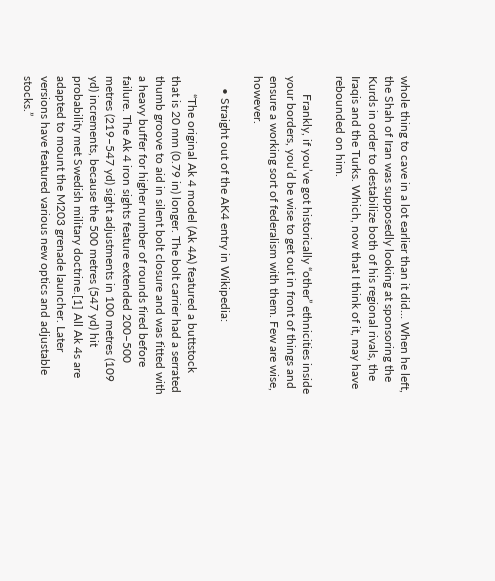whole thing to cave in a lot earlier than it did… When he left, the Shah of Iran was supposedly looking at sponsoring the Kurds in order to destabilize both of his regional rivals, the Iraqis and the Turks. Which, now that I think of it, may have rebounded on him.

      Frankly, if you’ve got historically “other” ethnicities inside your borders, you’d be wise to get out in front of things and ensure a working sort of federalism with them. Few are wise, however.

    • Straight out of the AK4 entry in Wikipedia:

      “The original Ak 4 model (Ak 4A) featured a buttstock that is 20 mm (0.79 in) longer. The bolt carrier had a serrated thumb groove to aid in silent bolt closure and was fitted with a heavy buffer for higher number of rounds fired before failure. The Ak 4 iron sights feature extended 200–500 metres (219–547 yd) sight adjustments in 100 metres (109 yd) increments, because the 500 metres (547 yd) hit probability met Swedish military doctrine.[1] All Ak 4s are adapted to mount the M203 grenade launcher. Later versions have featured various new optics and adjustable stocks.”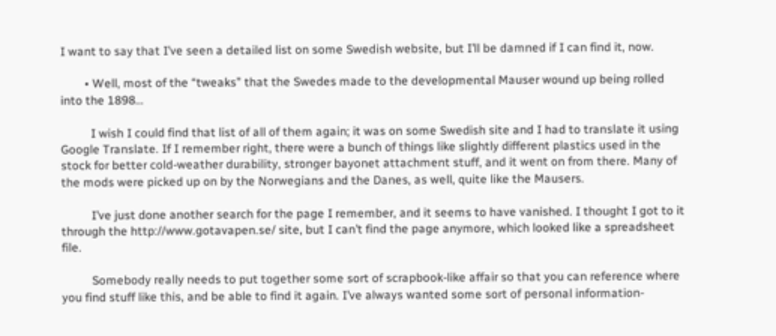I want to say that I’ve seen a detailed list on some Swedish website, but I’ll be damned if I can find it, now.

        • Well, most of the “tweaks” that the Swedes made to the developmental Mauser wound up being rolled into the 1898…

          I wish I could find that list of all of them again; it was on some Swedish site and I had to translate it using Google Translate. If I remember right, there were a bunch of things like slightly different plastics used in the stock for better cold-weather durability, stronger bayonet attachment stuff, and it went on from there. Many of the mods were picked up on by the Norwegians and the Danes, as well, quite like the Mausers.

          I’ve just done another search for the page I remember, and it seems to have vanished. I thought I got to it through the http://www.gotavapen.se/ site, but I can’t find the page anymore, which looked like a spreadsheet file.

          Somebody really needs to put together some sort of scrapbook-like affair so that you can reference where you find stuff like this, and be able to find it again. I’ve always wanted some sort of personal information-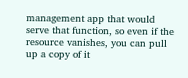management app that would serve that function, so even if the resource vanishes, you can pull up a copy of it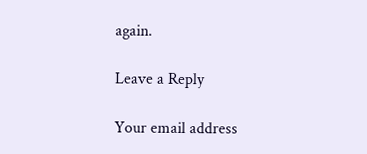again.

Leave a Reply

Your email address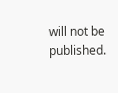will not be published.